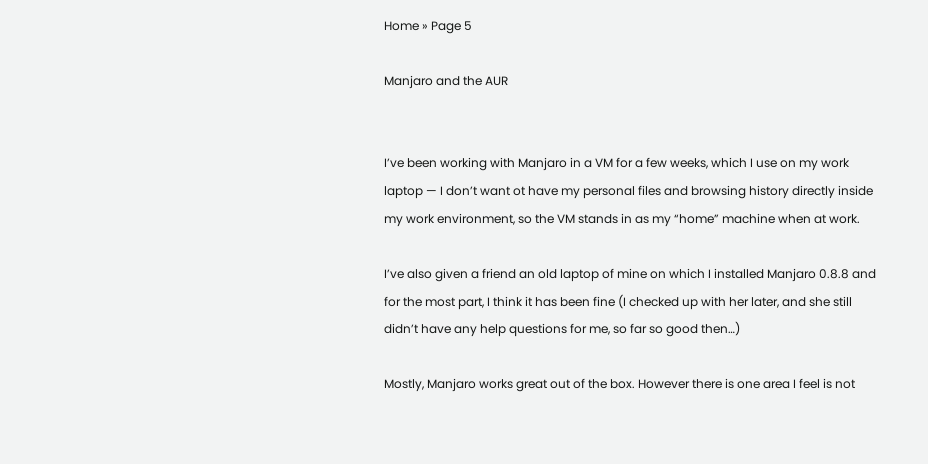Home » Page 5

Manjaro and the AUR


I’ve been working with Manjaro in a VM for a few weeks, which I use on my work laptop — I don’t want ot have my personal files and browsing history directly inside my work environment, so the VM stands in as my “home” machine when at work.

I’ve also given a friend an old laptop of mine on which I installed Manjaro 0.8.8 and for the most part, I think it has been fine (I checked up with her later, and she still didn’t have any help questions for me, so far so good then…)

Mostly, Manjaro works great out of the box. However there is one area I feel is not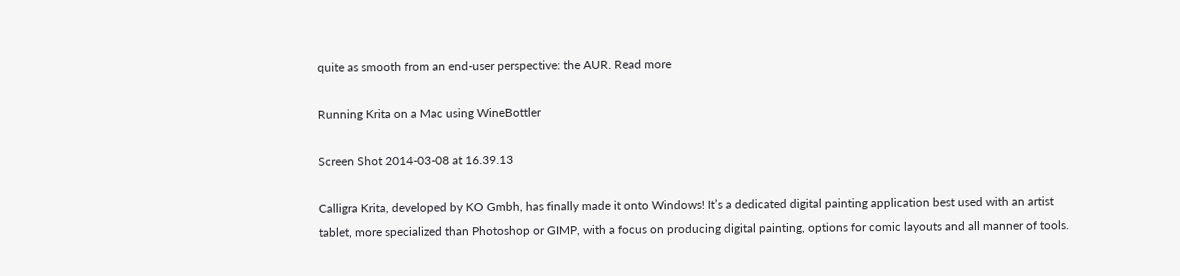quite as smooth from an end-user perspective: the AUR. Read more

Running Krita on a Mac using WineBottler

Screen Shot 2014-03-08 at 16.39.13

Calligra Krita, developed by KO Gmbh, has finally made it onto Windows! It’s a dedicated digital painting application best used with an artist tablet, more specialized than Photoshop or GIMP, with a focus on producing digital painting, options for comic layouts and all manner of tools.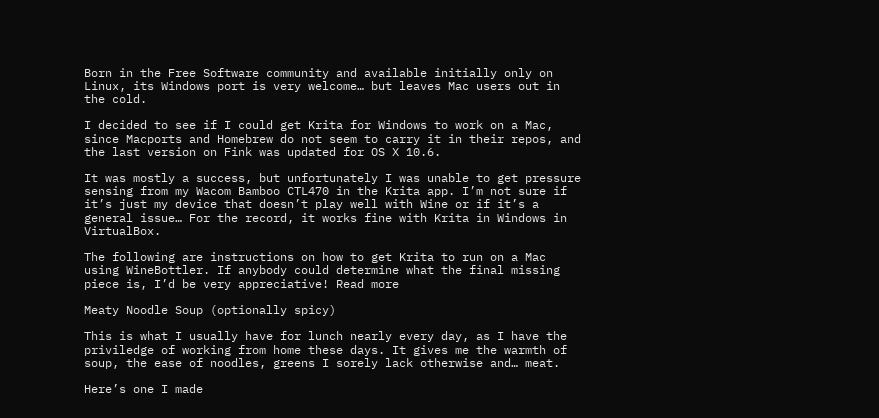Born in the Free Software community and available initially only on Linux, its Windows port is very welcome… but leaves Mac users out in the cold.

I decided to see if I could get Krita for Windows to work on a Mac, since Macports and Homebrew do not seem to carry it in their repos, and the last version on Fink was updated for OS X 10.6.

It was mostly a success, but unfortunately I was unable to get pressure sensing from my Wacom Bamboo CTL470 in the Krita app. I’m not sure if it’s just my device that doesn’t play well with Wine or if it’s a general issue… For the record, it works fine with Krita in Windows in VirtualBox.

The following are instructions on how to get Krita to run on a Mac using WineBottler. If anybody could determine what the final missing piece is, I’d be very appreciative! Read more

Meaty Noodle Soup (optionally spicy)

This is what I usually have for lunch nearly every day, as I have the priviledge of working from home these days. It gives me the warmth of soup, the ease of noodles, greens I sorely lack otherwise and… meat.

Here’s one I made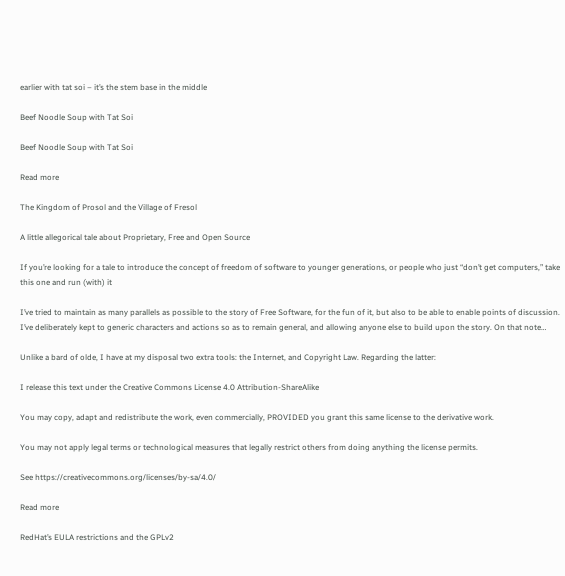earlier with tat soi – it’s the stem base in the middle

Beef Noodle Soup with Tat Soi

Beef Noodle Soup with Tat Soi

Read more

The Kingdom of Prosol and the Village of Fresol

A little allegorical tale about Proprietary, Free and Open Source

If you’re looking for a tale to introduce the concept of freedom of software to younger generations, or people who just “don’t get computers,” take this one and run (with) it

I’ve tried to maintain as many parallels as possible to the story of Free Software, for the fun of it, but also to be able to enable points of discussion. I’ve deliberately kept to generic characters and actions so as to remain general, and allowing anyone else to build upon the story. On that note…

Unlike a bard of olde, I have at my disposal two extra tools: the Internet, and Copyright Law. Regarding the latter:

I release this text under the Creative Commons License 4.0 Attribution-ShareAlike

You may copy, adapt and redistribute the work, even commercially, PROVIDED you grant this same license to the derivative work.

You may not apply legal terms or technological measures that legally restrict others from doing anything the license permits.

See https://creativecommons.org/licenses/by-sa/4.0/

Read more

RedHat’s EULA restrictions and the GPLv2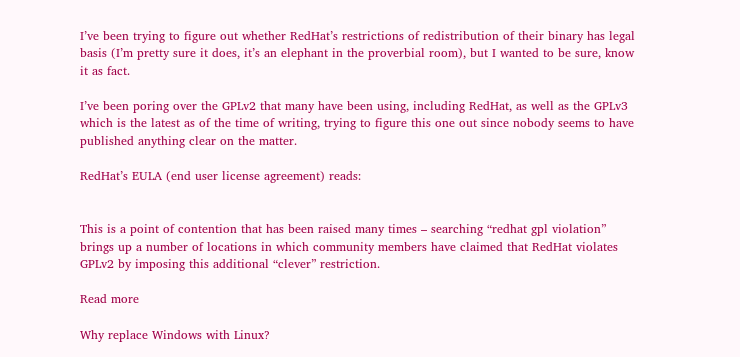I’ve been trying to figure out whether RedHat’s restrictions of redistribution of their binary has legal basis (I’m pretty sure it does, it’s an elephant in the proverbial room), but I wanted to be sure, know it as fact.

I’ve been poring over the GPLv2 that many have been using, including RedHat, as well as the GPLv3 which is the latest as of the time of writing, trying to figure this one out since nobody seems to have published anything clear on the matter.

RedHat’s EULA (end user license agreement) reads:


This is a point of contention that has been raised many times – searching “redhat gpl violation” brings up a number of locations in which community members have claimed that RedHat violates GPLv2 by imposing this additional “clever” restriction.

Read more

Why replace Windows with Linux?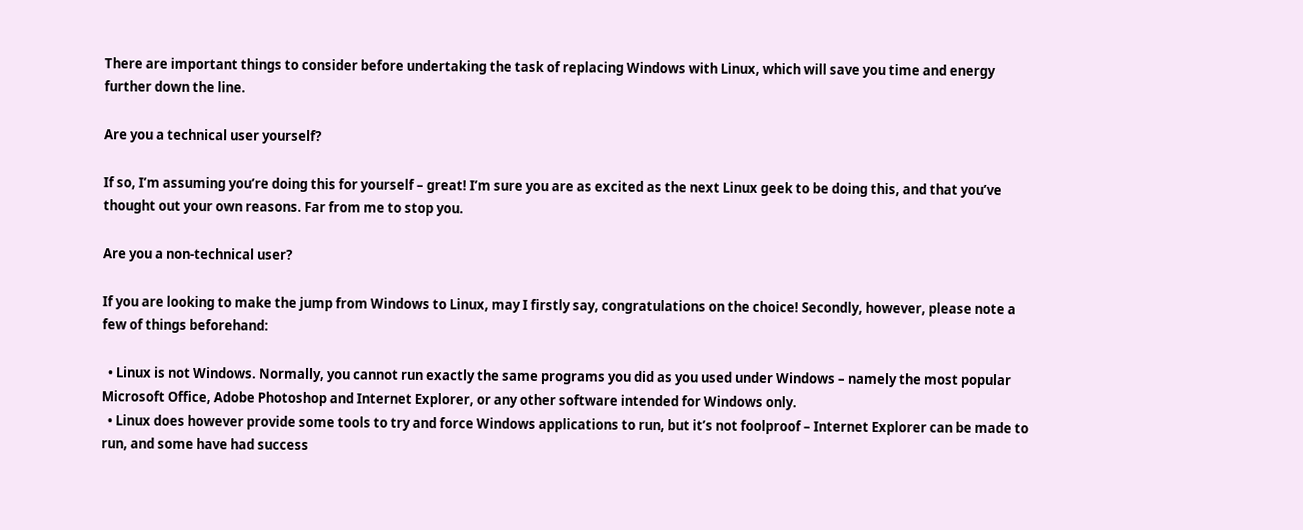There are important things to consider before undertaking the task of replacing Windows with Linux, which will save you time and energy further down the line.

Are you a technical user yourself?

If so, I’m assuming you’re doing this for yourself – great! I’m sure you are as excited as the next Linux geek to be doing this, and that you’ve thought out your own reasons. Far from me to stop you.

Are you a non-technical user?

If you are looking to make the jump from Windows to Linux, may I firstly say, congratulations on the choice! Secondly, however, please note a few of things beforehand:

  • Linux is not Windows. Normally, you cannot run exactly the same programs you did as you used under Windows – namely the most popular Microsoft Office, Adobe Photoshop and Internet Explorer, or any other software intended for Windows only.
  • Linux does however provide some tools to try and force Windows applications to run, but it’s not foolproof – Internet Explorer can be made to run, and some have had success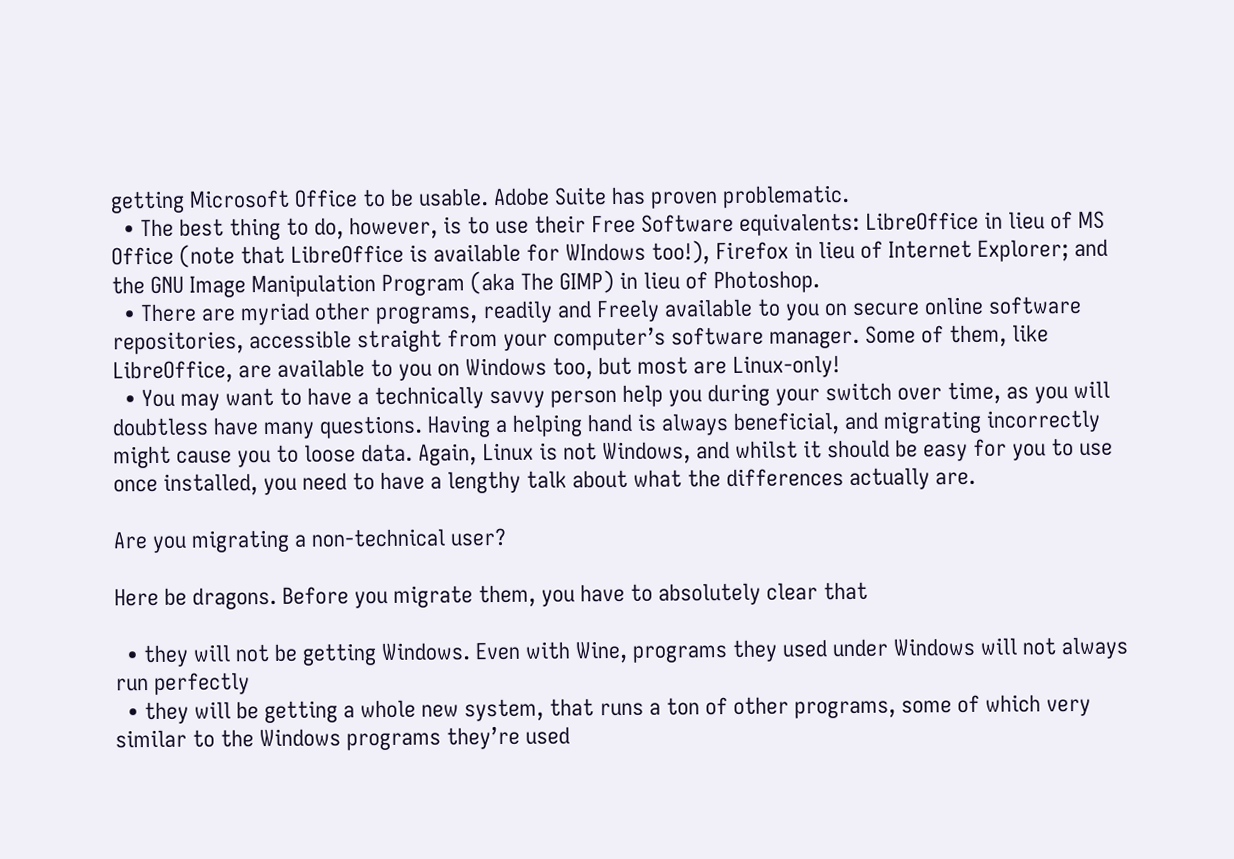getting Microsoft Office to be usable. Adobe Suite has proven problematic.
  • The best thing to do, however, is to use their Free Software equivalents: LibreOffice in lieu of MS Office (note that LibreOffice is available for WIndows too!), Firefox in lieu of Internet Explorer; and the GNU Image Manipulation Program (aka The GIMP) in lieu of Photoshop.
  • There are myriad other programs, readily and Freely available to you on secure online software repositories, accessible straight from your computer’s software manager. Some of them, like LibreOffice, are available to you on Windows too, but most are Linux-only!
  • You may want to have a technically savvy person help you during your switch over time, as you will doubtless have many questions. Having a helping hand is always beneficial, and migrating incorrectly might cause you to loose data. Again, Linux is not Windows, and whilst it should be easy for you to use once installed, you need to have a lengthy talk about what the differences actually are.

Are you migrating a non-technical user?

Here be dragons. Before you migrate them, you have to absolutely clear that

  • they will not be getting Windows. Even with Wine, programs they used under Windows will not always run perfectly
  • they will be getting a whole new system, that runs a ton of other programs, some of which very similar to the Windows programs they’re used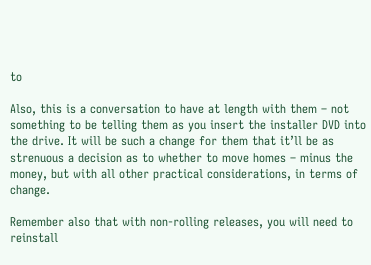to

Also, this is a conversation to have at length with them – not something to be telling them as you insert the installer DVD into the drive. It will be such a change for them that it’ll be as strenuous a decision as to whether to move homes – minus the money, but with all other practical considerations, in terms of change.

Remember also that with non-rolling releases, you will need to reinstall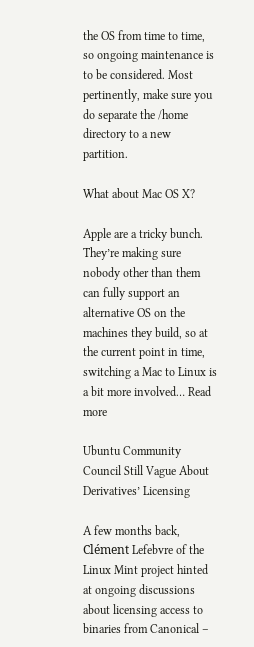the OS from time to time, so ongoing maintenance is to be considered. Most pertinently, make sure you do separate the /home directory to a new partition.

What about Mac OS X?

Apple are a tricky bunch. They’re making sure nobody other than them can fully support an alternative OS on the machines they build, so at the current point in time, switching a Mac to Linux is a bit more involved… Read more

Ubuntu Community Council Still Vague About Derivatives’ Licensing

A few months back, Clément Lefebvre of the Linux Mint project hinted at ongoing discussions about licensing access to binaries from Canonical –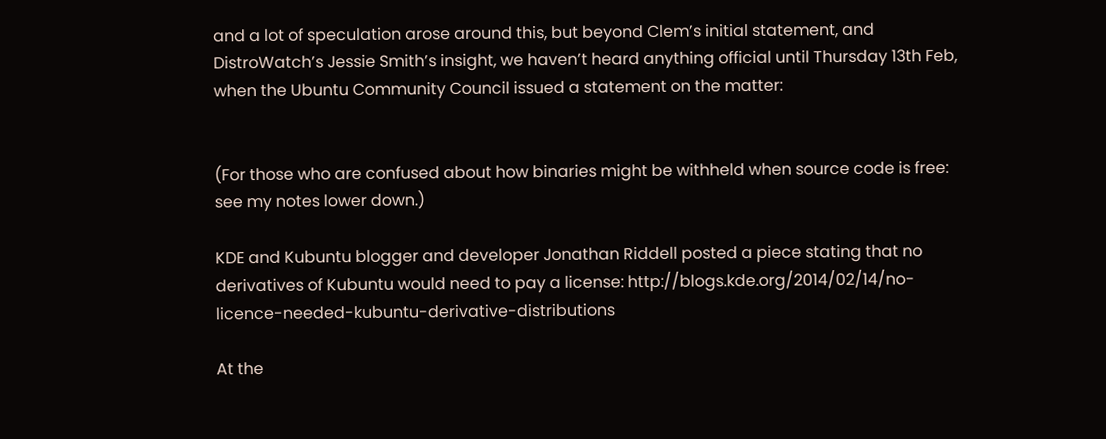and a lot of speculation arose around this, but beyond Clem’s initial statement, and DistroWatch’s Jessie Smith’s insight, we haven’t heard anything official until Thursday 13th Feb, when the Ubuntu Community Council issued a statement on the matter:


(For those who are confused about how binaries might be withheld when source code is free: see my notes lower down.)

KDE and Kubuntu blogger and developer Jonathan Riddell posted a piece stating that no derivatives of Kubuntu would need to pay a license: http://blogs.kde.org/2014/02/14/no-licence-needed-kubuntu-derivative-distributions

At the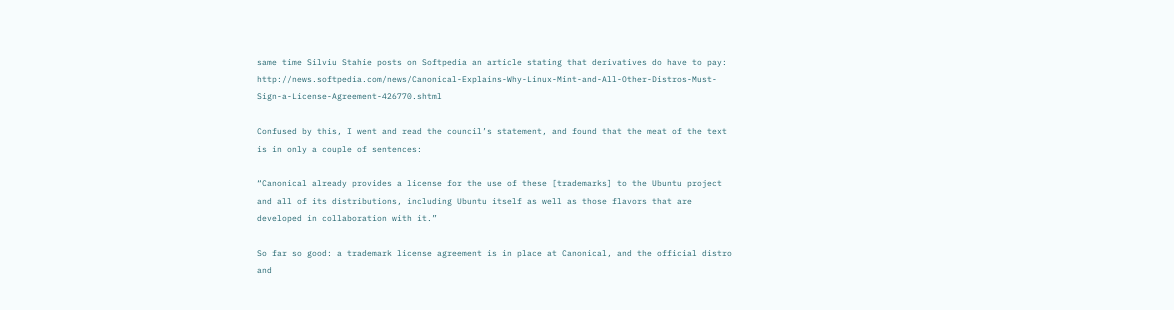same time Silviu Stahie posts on Softpedia an article stating that derivatives do have to pay: http://news.softpedia.com/news/Canonical-Explains-Why-Linux-Mint-and-All-Other-Distros-Must-Sign-a-License-Agreement-426770.shtml

Confused by this, I went and read the council’s statement, and found that the meat of the text is in only a couple of sentences:

“Canonical already provides a license for the use of these [trademarks] to the Ubuntu project and all of its distributions, including Ubuntu itself as well as those flavors that are developed in collaboration with it.”

So far so good: a trademark license agreement is in place at Canonical, and the official distro and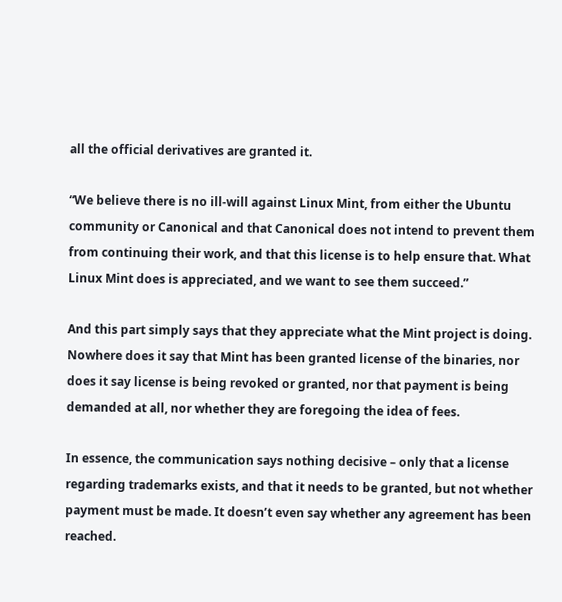all the official derivatives are granted it.

“We believe there is no ill-will against Linux Mint, from either the Ubuntu community or Canonical and that Canonical does not intend to prevent them from continuing their work, and that this license is to help ensure that. What Linux Mint does is appreciated, and we want to see them succeed.”

And this part simply says that they appreciate what the Mint project is doing. Nowhere does it say that Mint has been granted license of the binaries, nor does it say license is being revoked or granted, nor that payment is being demanded at all, nor whether they are foregoing the idea of fees.

In essence, the communication says nothing decisive – only that a license regarding trademarks exists, and that it needs to be granted, but not whether payment must be made. It doesn’t even say whether any agreement has been reached.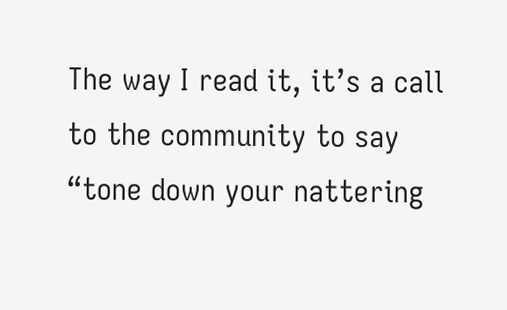The way I read it, it’s a call to the community to say “tone down your nattering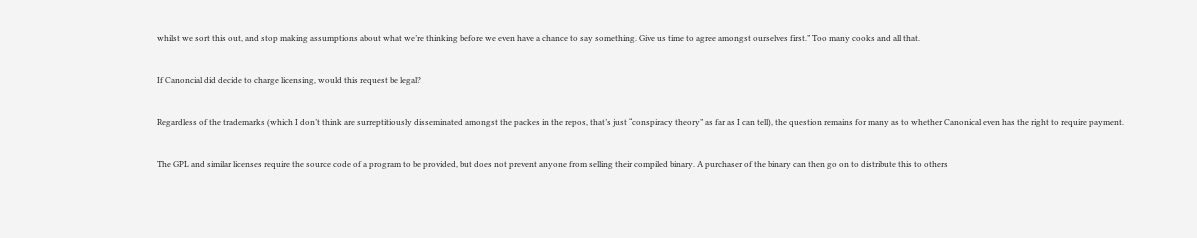whilst we sort this out, and stop making assumptions about what we’re thinking before we even have a chance to say something. Give us time to agree amongst ourselves first.” Too many cooks and all that.

If Canoncial did decide to charge licensing, would this request be legal?

Regardless of the trademarks (which I don’t think are surreptitiously disseminated amongst the packes in the repos, that’s just “conspiracy theory” as far as I can tell), the question remains for many as to whether Canonical even has the right to require payment.

The GPL and similar licenses require the source code of a program to be provided, but does not prevent anyone from selling their compiled binary. A purchaser of the binary can then go on to distribute this to others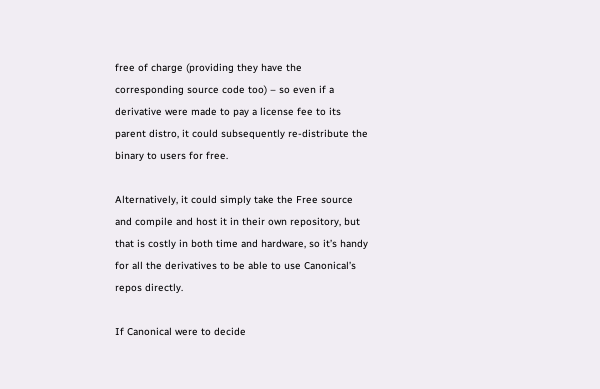free of charge (providing they have the corresponding source code too) – so even if a derivative were made to pay a license fee to its parent distro, it could subsequently re-distribute the binary to users for free.

Alternatively, it could simply take the Free source and compile and host it in their own repository, but that is costly in both time and hardware, so it’s handy for all the derivatives to be able to use Canonical’s repos directly.

If Canonical were to decide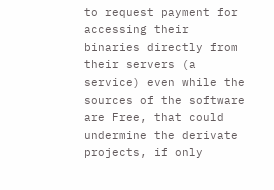to request payment for accessing their binaries directly from their servers (a service) even while the sources of the software are Free, that could undermine the derivate projects, if only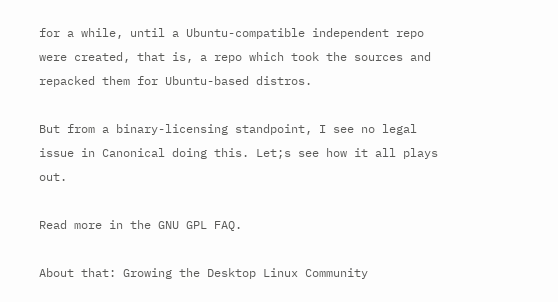for a while, until a Ubuntu-compatible independent repo were created, that is, a repo which took the sources and repacked them for Ubuntu-based distros.

But from a binary-licensing standpoint, I see no legal issue in Canonical doing this. Let;s see how it all plays out.

Read more in the GNU GPL FAQ.

About that: Growing the Desktop Linux Community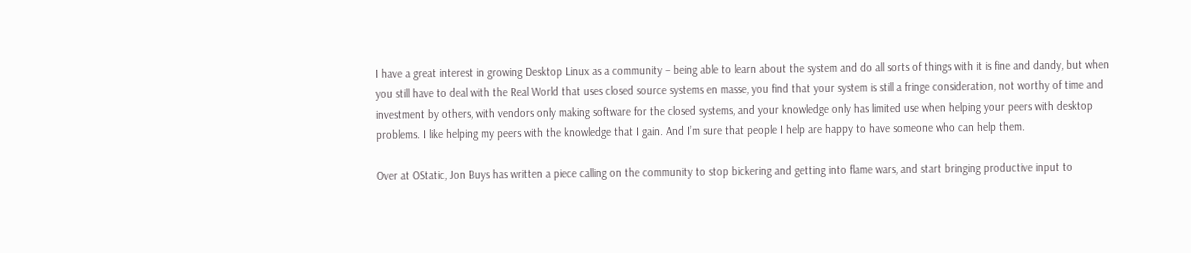I have a great interest in growing Desktop Linux as a community – being able to learn about the system and do all sorts of things with it is fine and dandy, but when you still have to deal with the Real World that uses closed source systems en masse, you find that your system is still a fringe consideration, not worthy of time and investment by others, with vendors only making software for the closed systems, and your knowledge only has limited use when helping your peers with desktop problems. I like helping my peers with the knowledge that I gain. And I’m sure that people I help are happy to have someone who can help them.

Over at OStatic, Jon Buys has written a piece calling on the community to stop bickering and getting into flame wars, and start bringing productive input to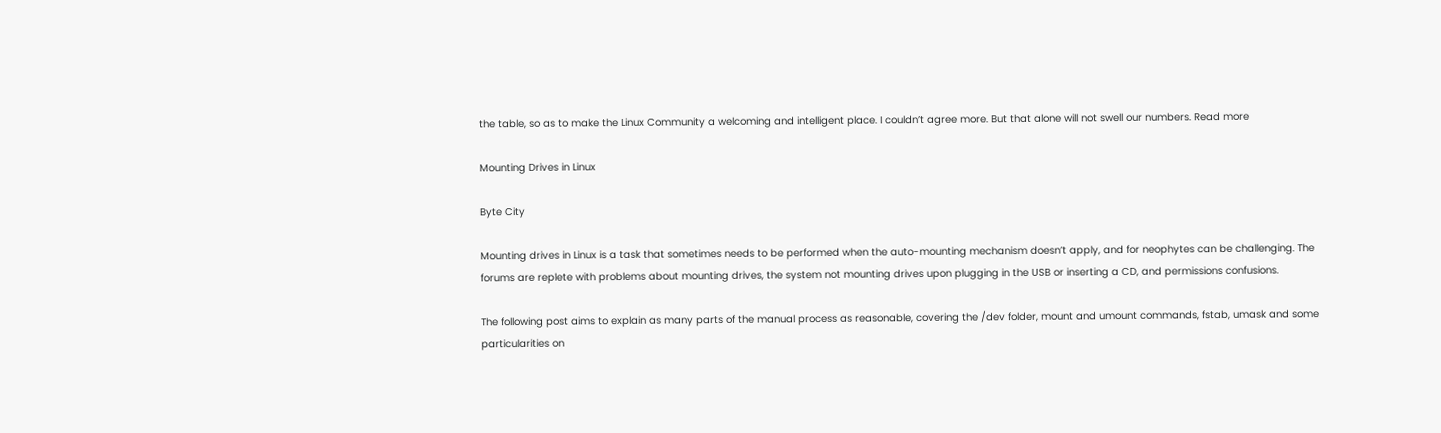the table, so as to make the Linux Community a welcoming and intelligent place. I couldn’t agree more. But that alone will not swell our numbers. Read more

Mounting Drives in Linux

Byte City

Mounting drives in Linux is a task that sometimes needs to be performed when the auto-mounting mechanism doesn’t apply, and for neophytes can be challenging. The forums are replete with problems about mounting drives, the system not mounting drives upon plugging in the USB or inserting a CD, and permissions confusions.

The following post aims to explain as many parts of the manual process as reasonable, covering the /dev folder, mount and umount commands, fstab, umask and some particularities on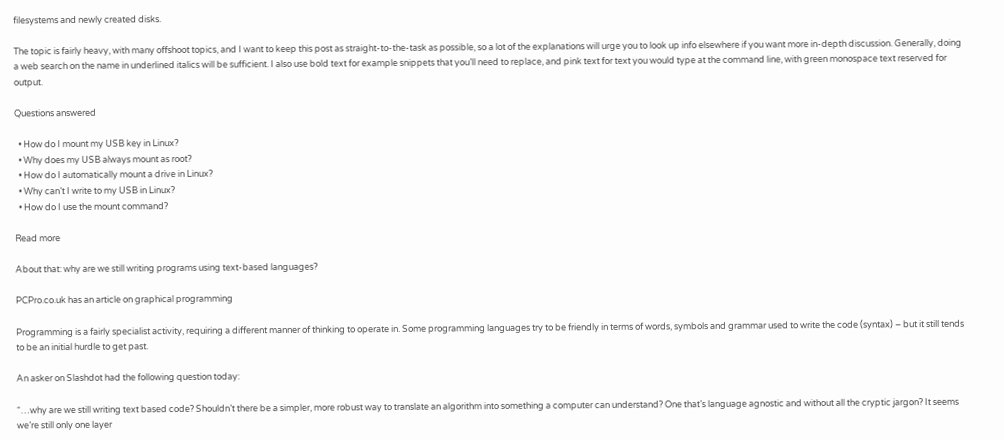filesystems and newly created disks.

The topic is fairly heavy, with many offshoot topics, and I want to keep this post as straight-to-the-task as possible, so a lot of the explanations will urge you to look up info elsewhere if you want more in-depth discussion. Generally, doing a web search on the name in underlined italics will be sufficient. I also use bold text for example snippets that you’ll need to replace, and pink text for text you would type at the command line, with green monospace text reserved for output.

Questions answered

  • How do I mount my USB key in Linux?
  • Why does my USB always mount as root?
  • How do I automatically mount a drive in Linux?
  • Why can’t I write to my USB in Linux?
  • How do I use the mount command?

Read more

About that: why are we still writing programs using text-based languages?

PCPro.co.uk has an article on graphical programming

Programming is a fairly specialist activity, requiring a different manner of thinking to operate in. Some programming languages try to be friendly in terms of words, symbols and grammar used to write the code (syntax) – but it still tends to be an initial hurdle to get past.

An asker on Slashdot had the following question today:

“…why are we still writing text based code? Shouldn’t there be a simpler, more robust way to translate an algorithm into something a computer can understand? One that’s language agnostic and without all the cryptic jargon? It seems we’re still only one layer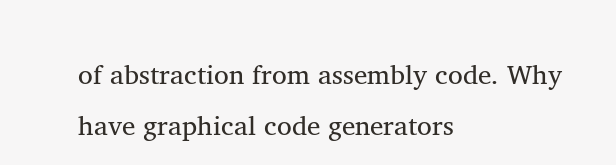of abstraction from assembly code. Why have graphical code generators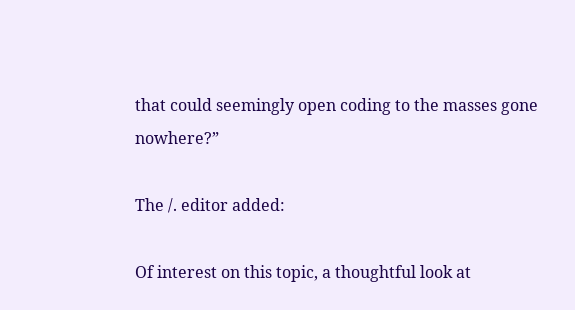that could seemingly open coding to the masses gone nowhere?”

The /. editor added:

Of interest on this topic, a thoughtful look at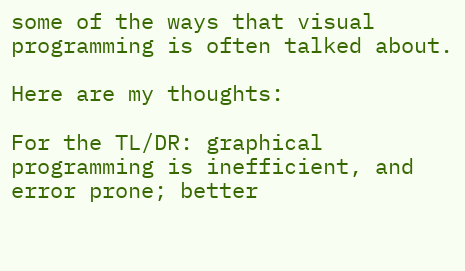some of the ways that visual programming is often talked about.

Here are my thoughts:

For the TL/DR: graphical programming is inefficient, and error prone; better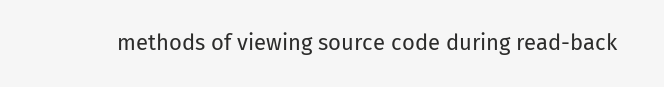methods of viewing source code during read-back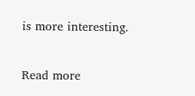is more interesting.

Read more